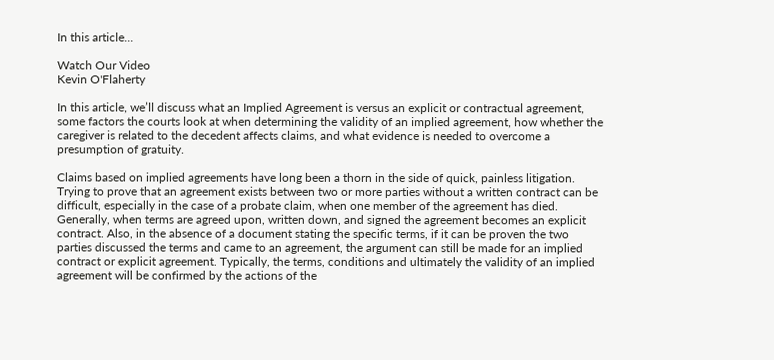In this article...

Watch Our Video
Kevin O'Flaherty

In this article, we’ll discuss what an Implied Agreement is versus an explicit or contractual agreement, some factors the courts look at when determining the validity of an implied agreement, how whether the caregiver is related to the decedent affects claims, and what evidence is needed to overcome a presumption of gratuity.

Claims based on implied agreements have long been a thorn in the side of quick, painless litigation. Trying to prove that an agreement exists between two or more parties without a written contract can be difficult, especially in the case of a probate claim, when one member of the agreement has died. Generally, when terms are agreed upon, written down, and signed the agreement becomes an explicit contract. Also, in the absence of a document stating the specific terms, if it can be proven the two parties discussed the terms and came to an agreement, the argument can still be made for an implied contract or explicit agreement. Typically, the terms, conditions and ultimately the validity of an implied agreement will be confirmed by the actions of the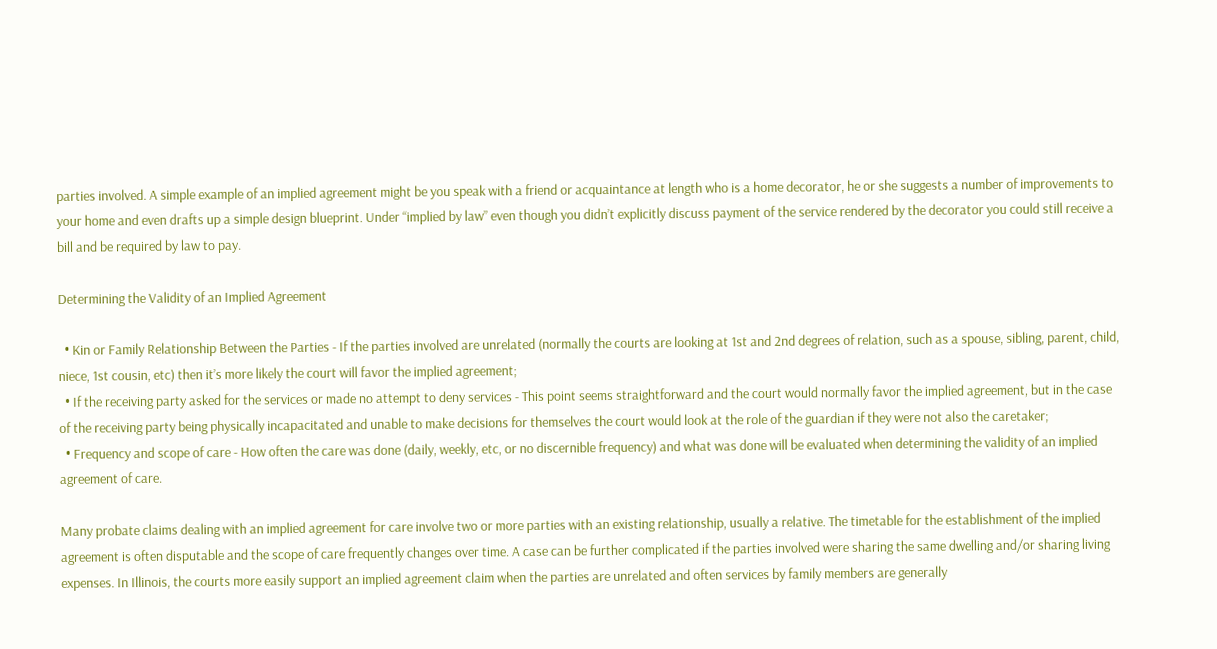parties involved. A simple example of an implied agreement might be you speak with a friend or acquaintance at length who is a home decorator, he or she suggests a number of improvements to your home and even drafts up a simple design blueprint. Under “implied by law” even though you didn’t explicitly discuss payment of the service rendered by the decorator you could still receive a bill and be required by law to pay.

Determining the Validity of an Implied Agreement

  • Kin or Family Relationship Between the Parties - If the parties involved are unrelated (normally the courts are looking at 1st and 2nd degrees of relation, such as a spouse, sibling, parent, child, niece, 1st cousin, etc) then it’s more likely the court will favor the implied agreement;
  • If the receiving party asked for the services or made no attempt to deny services - This point seems straightforward and the court would normally favor the implied agreement, but in the case of the receiving party being physically incapacitated and unable to make decisions for themselves the court would look at the role of the guardian if they were not also the caretaker;
  • Frequency and scope of care - How often the care was done (daily, weekly, etc, or no discernible frequency) and what was done will be evaluated when determining the validity of an implied agreement of care.

Many probate claims dealing with an implied agreement for care involve two or more parties with an existing relationship, usually a relative. The timetable for the establishment of the implied agreement is often disputable and the scope of care frequently changes over time. A case can be further complicated if the parties involved were sharing the same dwelling and/or sharing living expenses. In Illinois, the courts more easily support an implied agreement claim when the parties are unrelated and often services by family members are generally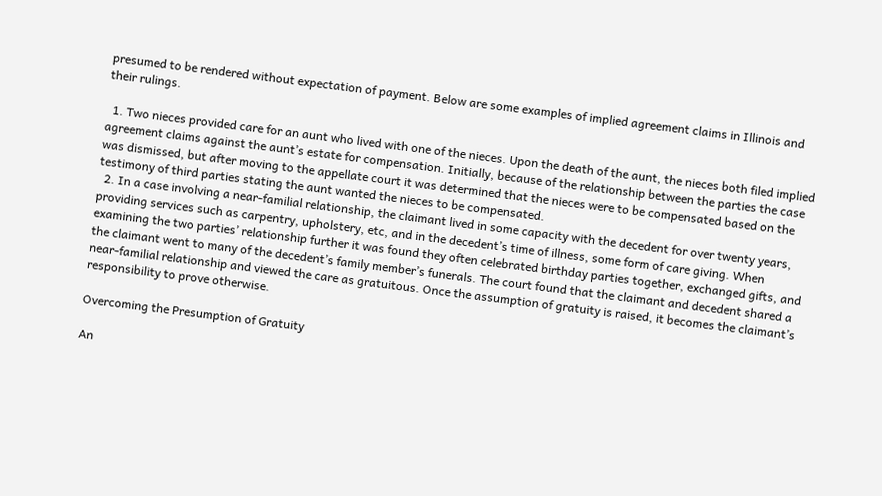presumed to be rendered without expectation of payment. Below are some examples of implied agreement claims in Illinois and their rulings.

  1. Two nieces provided care for an aunt who lived with one of the nieces. Upon the death of the aunt, the nieces both filed implied agreement claims against the aunt’s estate for compensation. Initially, because of the relationship between the parties the case was dismissed, but after moving to the appellate court it was determined that the nieces were to be compensated based on the testimony of third parties stating the aunt wanted the nieces to be compensated.
  2. In a case involving a near-familial relationship, the claimant lived in some capacity with the decedent for over twenty years, providing services such as carpentry, upholstery, etc, and in the decedent’s time of illness, some form of care giving. When examining the two parties’ relationship further it was found they often celebrated birthday parties together, exchanged gifts, and the claimant went to many of the decedent’s family member’s funerals. The court found that the claimant and decedent shared a near-familial relationship and viewed the care as gratuitous. Once the assumption of gratuity is raised, it becomes the claimant’s responsibility to prove otherwise.

Overcoming the Presumption of Gratuity

An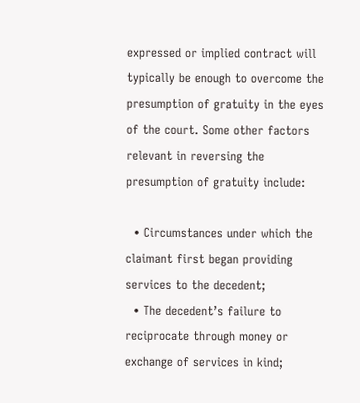expressed or implied contract will typically be enough to overcome the presumption of gratuity in the eyes of the court. Some other factors relevant in reversing the presumption of gratuity include:

  • Circumstances under which the claimant first began providing services to the decedent;
  • The decedent’s failure to reciprocate through money or exchange of services in kind;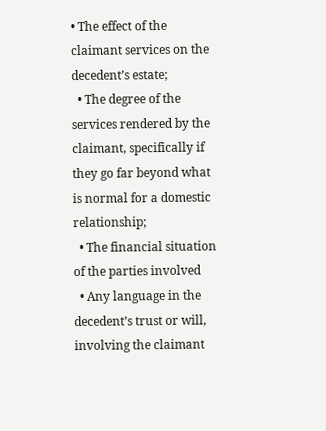• The effect of the claimant services on the decedent’s estate;
  • The degree of the services rendered by the claimant, specifically if they go far beyond what is normal for a domestic relationship;
  • The financial situation of the parties involved
  • Any language in the decedent’s trust or will, involving the claimant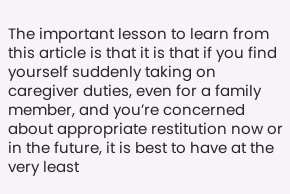The important lesson to learn from this article is that it is that if you find yourself suddenly taking on caregiver duties, even for a family member, and you’re concerned about appropriate restitution now or in the future, it is best to have at the very least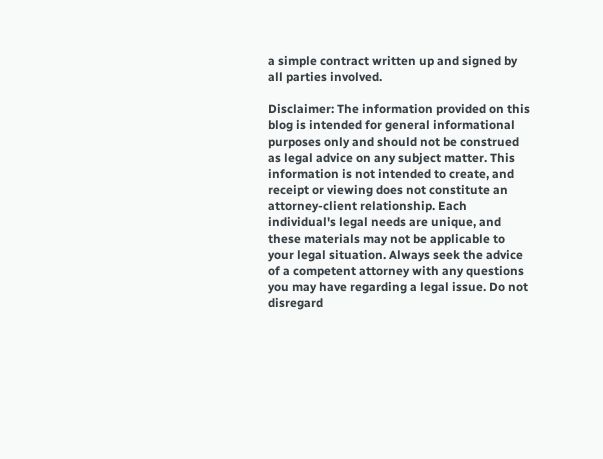a simple contract written up and signed by all parties involved.

Disclaimer: The information provided on this blog is intended for general informational purposes only and should not be construed as legal advice on any subject matter. This information is not intended to create, and receipt or viewing does not constitute an attorney-client relationship. Each individual's legal needs are unique, and these materials may not be applicable to your legal situation. Always seek the advice of a competent attorney with any questions you may have regarding a legal issue. Do not disregard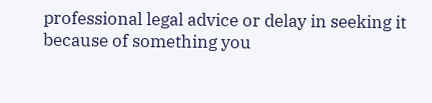professional legal advice or delay in seeking it because of something you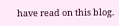have read on this blog.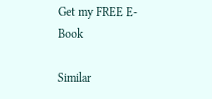Get my FREE E-Book

Similar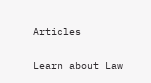Articles

Learn about Law